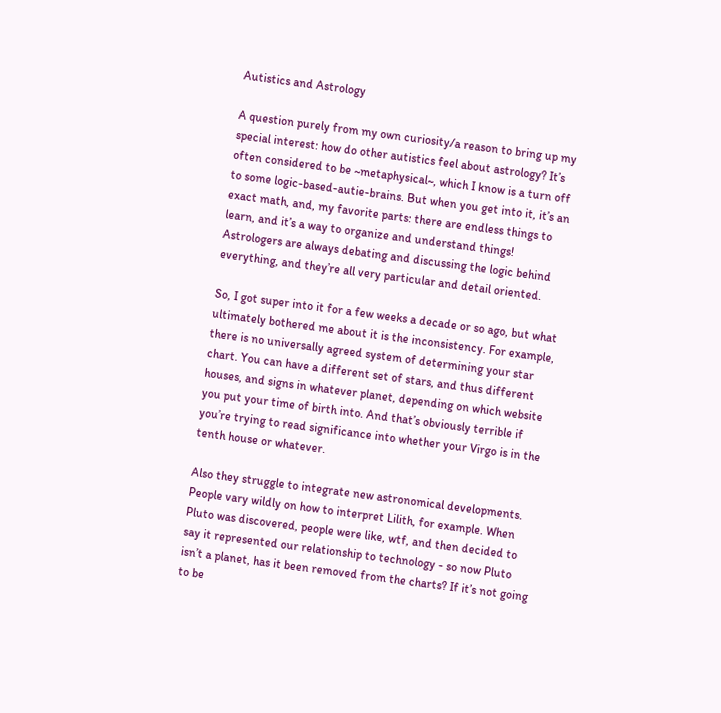Autistics and Astrology

A question purely from my own curiosity/a reason to bring up my special interest: how do other autistics feel about astrology? It’s often considered to be ~metaphysical~, which I know is a turn off to some logic-based-autie-brains. But when you get into it, it’s an exact math, and, my favorite parts: there are endless things to learn, and it’s a way to organize and understand things! Astrologers are always debating and discussing the logic behind everything, and they’re all very particular and detail oriented.

So, I got super into it for a few weeks a decade or so ago, but what ultimately bothered me about it is the inconsistency. For example, there is no universally agreed system of determining your star chart. You can have a different set of stars, and thus different houses, and signs in whatever planet, depending on which website you put your time of birth into. And that’s obviously terrible if you’re trying to read significance into whether your Virgo is in the tenth house or whatever.

Also they struggle to integrate new astronomical developments. People vary wildly on how to interpret Lilith, for example. When Pluto was discovered, people were like, wtf, and then decided to say it represented our relationship to technology - so now Pluto isn’t a planet, has it been removed from the charts? If it’s not going to be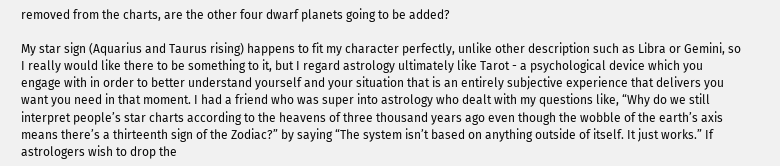removed from the charts, are the other four dwarf planets going to be added?

My star sign (Aquarius and Taurus rising) happens to fit my character perfectly, unlike other description such as Libra or Gemini, so I really would like there to be something to it, but I regard astrology ultimately like Tarot - a psychological device which you engage with in order to better understand yourself and your situation that is an entirely subjective experience that delivers you want you need in that moment. I had a friend who was super into astrology who dealt with my questions like, “Why do we still interpret people’s star charts according to the heavens of three thousand years ago even though the wobble of the earth’s axis means there’s a thirteenth sign of the Zodiac?” by saying “The system isn’t based on anything outside of itself. It just works.” If astrologers wish to drop the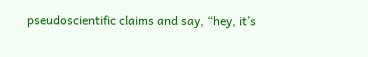pseudoscientific claims and say, “hey, it’s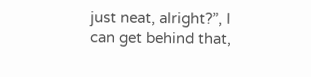just neat, alright?”, I can get behind that,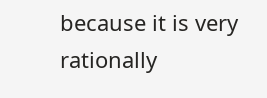because it is very rationally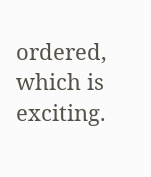ordered, which is exciting.